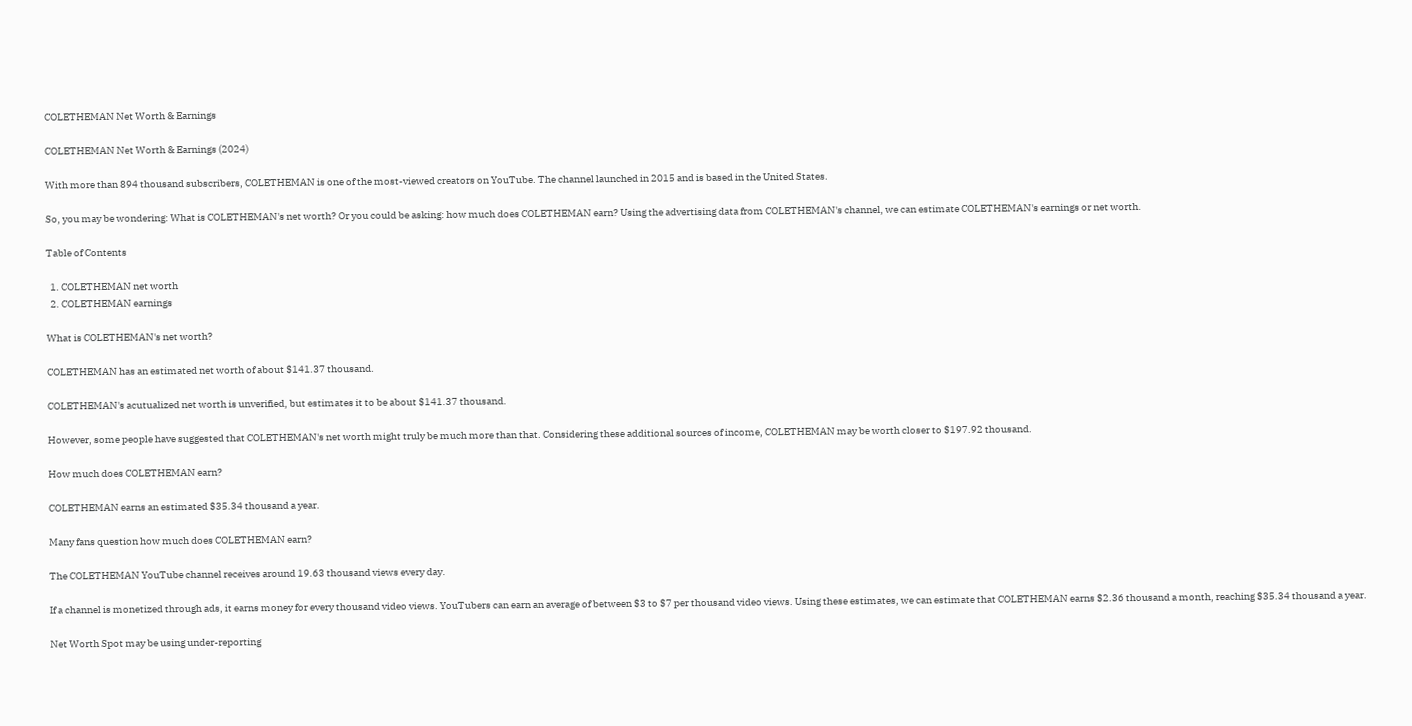COLETHEMAN Net Worth & Earnings

COLETHEMAN Net Worth & Earnings (2024)

With more than 894 thousand subscribers, COLETHEMAN is one of the most-viewed creators on YouTube. The channel launched in 2015 and is based in the United States.

So, you may be wondering: What is COLETHEMAN's net worth? Or you could be asking: how much does COLETHEMAN earn? Using the advertising data from COLETHEMAN's channel, we can estimate COLETHEMAN's earnings or net worth.

Table of Contents

  1. COLETHEMAN net worth
  2. COLETHEMAN earnings

What is COLETHEMAN's net worth?

COLETHEMAN has an estimated net worth of about $141.37 thousand.

COLETHEMAN's acutualized net worth is unverified, but estimates it to be about $141.37 thousand.

However, some people have suggested that COLETHEMAN's net worth might truly be much more than that. Considering these additional sources of income, COLETHEMAN may be worth closer to $197.92 thousand.

How much does COLETHEMAN earn?

COLETHEMAN earns an estimated $35.34 thousand a year.

Many fans question how much does COLETHEMAN earn?

The COLETHEMAN YouTube channel receives around 19.63 thousand views every day.

If a channel is monetized through ads, it earns money for every thousand video views. YouTubers can earn an average of between $3 to $7 per thousand video views. Using these estimates, we can estimate that COLETHEMAN earns $2.36 thousand a month, reaching $35.34 thousand a year.

Net Worth Spot may be using under-reporting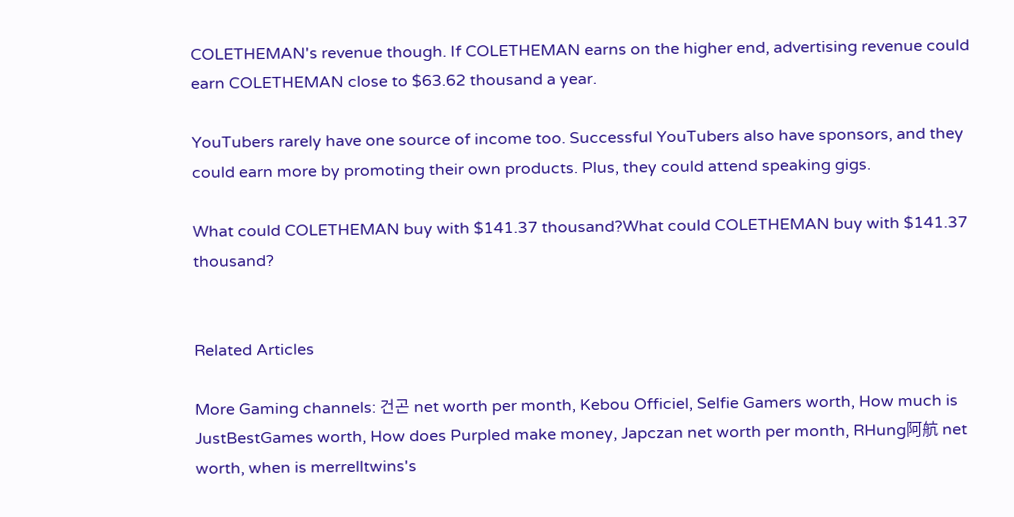COLETHEMAN's revenue though. If COLETHEMAN earns on the higher end, advertising revenue could earn COLETHEMAN close to $63.62 thousand a year.

YouTubers rarely have one source of income too. Successful YouTubers also have sponsors, and they could earn more by promoting their own products. Plus, they could attend speaking gigs.

What could COLETHEMAN buy with $141.37 thousand?What could COLETHEMAN buy with $141.37 thousand?


Related Articles

More Gaming channels: 건곤 net worth per month, Kebou Officiel, Selfie Gamers worth, How much is JustBestGames worth, How does Purpled make money, Japczan net worth per month, RHung阿航 net worth, when is merrelltwins's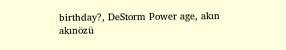birthday?, DeStorm Power age, akın akınözü